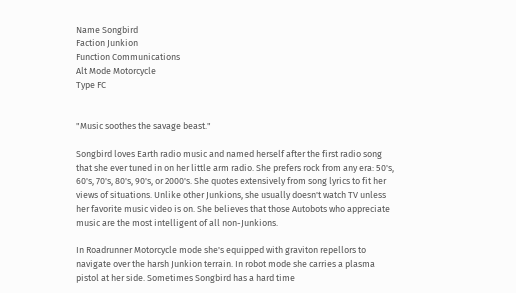Name Songbird
Faction Junkion
Function Communications
Alt Mode Motorcycle
Type FC


"Music soothes the savage beast."

Songbird loves Earth radio music and named herself after the first radio song that she ever tuned in on her little arm radio. She prefers rock from any era: 50's, 60's, 70's, 80's, 90's, or 2000's. She quotes extensively from song lyrics to fit her views of situations. Unlike other Junkions, she usually doesn't watch TV unless her favorite music video is on. She believes that those Autobots who appreciate music are the most intelligent of all non-Junkions.

In Roadrunner Motorcycle mode she's equipped with graviton repellors to navigate over the harsh Junkion terrain. In robot mode she carries a plasma pistol at her side. Sometimes Songbird has a hard time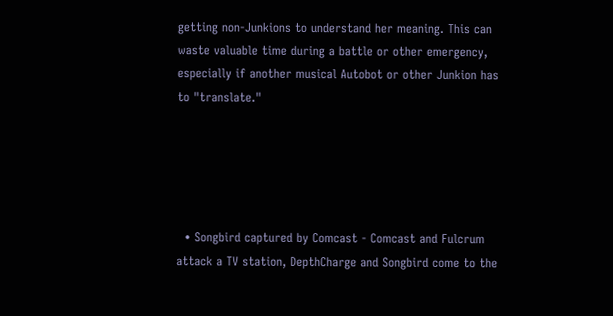getting non-Junkions to understand her meaning. This can waste valuable time during a battle or other emergency, especially if another musical Autobot or other Junkion has to "translate."





  • Songbird captured by Comcast - Comcast and Fulcrum attack a TV station, DepthCharge and Songbird come to the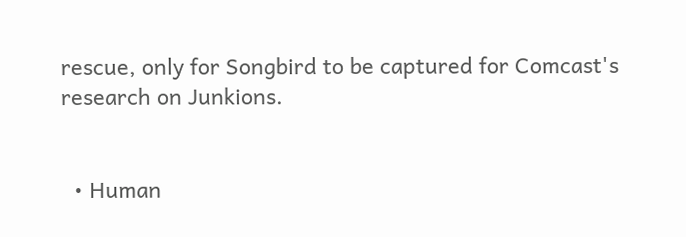rescue, only for Songbird to be captured for Comcast's research on Junkions.


  • Human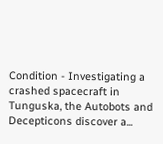Condition - Investigating a crashed spacecraft in Tunguska, the Autobots and Decepticons discover a...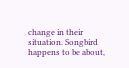change in their situation. Songbird happens to be about,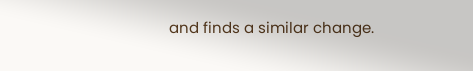and finds a similar change.